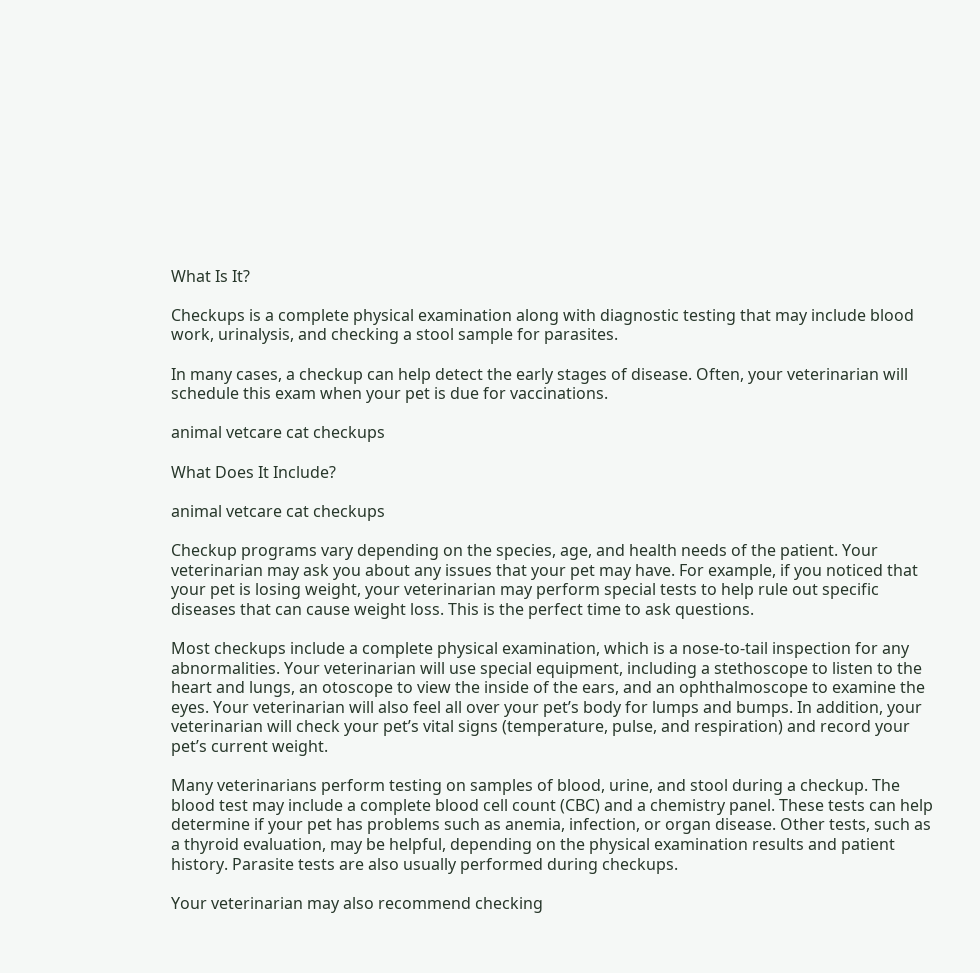What Is It?

Checkups is a complete physical examination along with diagnostic testing that may include blood work, urinalysis, and checking a stool sample for parasites.

In many cases, a checkup can help detect the early stages of disease. Often, your veterinarian will schedule this exam when your pet is due for vaccinations.

animal vetcare cat checkups

What Does It Include?

animal vetcare cat checkups

Checkup programs vary depending on the species, age, and health needs of the patient. Your veterinarian may ask you about any issues that your pet may have. For example, if you noticed that your pet is losing weight, your veterinarian may perform special tests to help rule out specific diseases that can cause weight loss. This is the perfect time to ask questions.

Most checkups include a complete physical examination, which is a nose-to-tail inspection for any abnormalities. Your veterinarian will use special equipment, including a stethoscope to listen to the heart and lungs, an otoscope to view the inside of the ears, and an ophthalmoscope to examine the eyes. Your veterinarian will also feel all over your pet’s body for lumps and bumps. In addition, your veterinarian will check your pet’s vital signs (temperature, pulse, and respiration) and record your pet’s current weight.

Many veterinarians perform testing on samples of blood, urine, and stool during a checkup. The blood test may include a complete blood cell count (CBC) and a chemistry panel. These tests can help determine if your pet has problems such as anemia, infection, or organ disease. Other tests, such as a thyroid evaluation, may be helpful, depending on the physical examination results and patient history. Parasite tests are also usually performed during checkups.

Your veterinarian may also recommend checking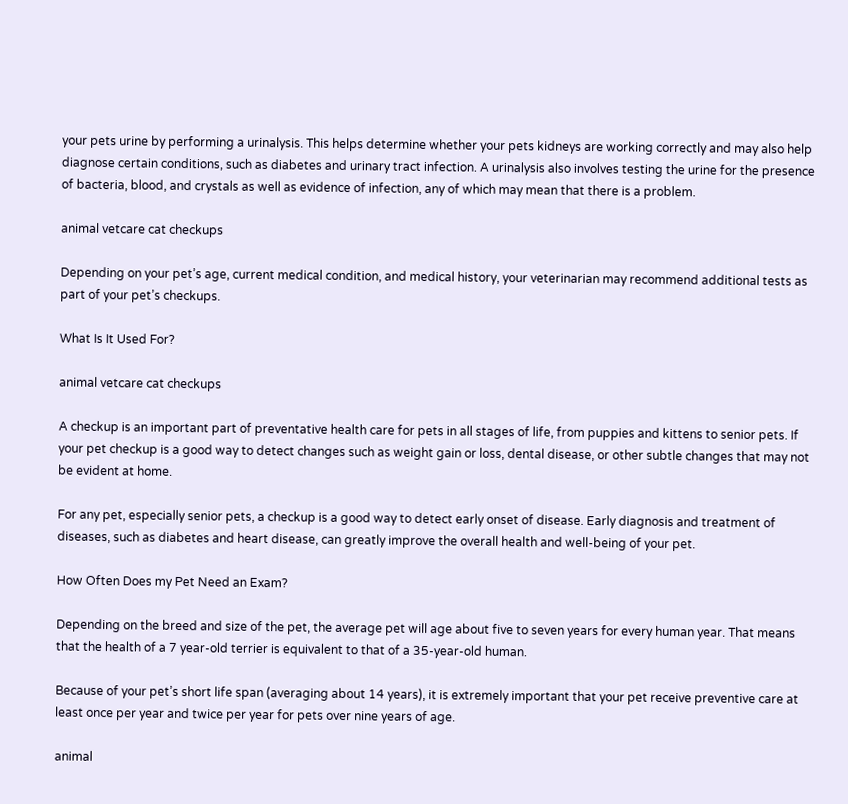your pets urine by performing a urinalysis. This helps determine whether your pets kidneys are working correctly and may also help diagnose certain conditions, such as diabetes and urinary tract infection. A urinalysis also involves testing the urine for the presence of bacteria, blood, and crystals as well as evidence of infection, any of which may mean that there is a problem.

animal vetcare cat checkups

Depending on your pet’s age, current medical condition, and medical history, your veterinarian may recommend additional tests as part of your pet’s checkups.

What Is It Used For?

animal vetcare cat checkups

A checkup is an important part of preventative health care for pets in all stages of life, from puppies and kittens to senior pets. If your pet checkup is a good way to detect changes such as weight gain or loss, dental disease, or other subtle changes that may not be evident at home.

For any pet, especially senior pets, a checkup is a good way to detect early onset of disease. Early diagnosis and treatment of diseases, such as diabetes and heart disease, can greatly improve the overall health and well-being of your pet.

How Often Does my Pet Need an Exam?

Depending on the breed and size of the pet, the average pet will age about five to seven years for every human year. That means that the health of a 7 year-old terrier is equivalent to that of a 35-year-old human.

Because of your pet’s short life span (averaging about 14 years), it is extremely important that your pet receive preventive care at least once per year and twice per year for pets over nine years of age.

animal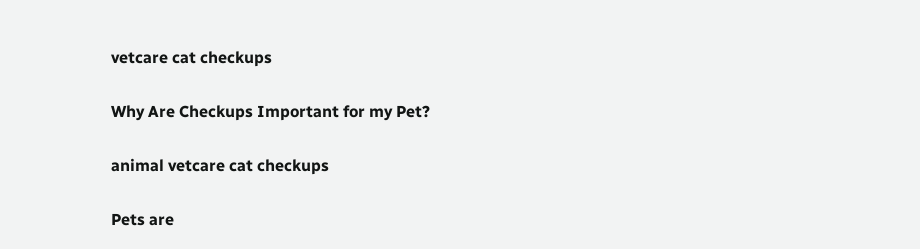vetcare cat checkups

Why Are Checkups Important for my Pet?

animal vetcare cat checkups

Pets are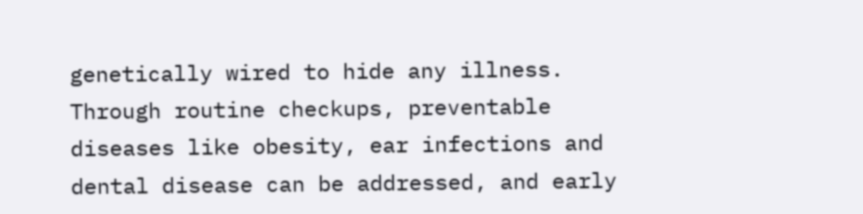genetically wired to hide any illness. Through routine checkups, preventable diseases like obesity, ear infections and dental disease can be addressed, and early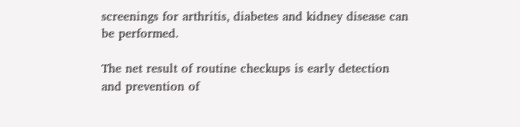screenings for arthritis, diabetes and kidney disease can be performed.

The net result of routine checkups is early detection and prevention of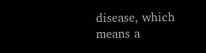disease, which means a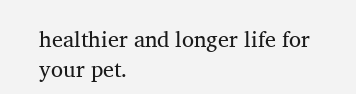healthier and longer life for your pet.